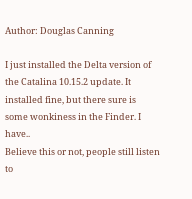Author: Douglas Canning

I just installed the Delta version of the Catalina 10.15.2 update. It installed fine, but there sure is some wonkiness in the Finder. I have..
Believe this or not, people still listen to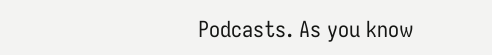Podcasts. As you know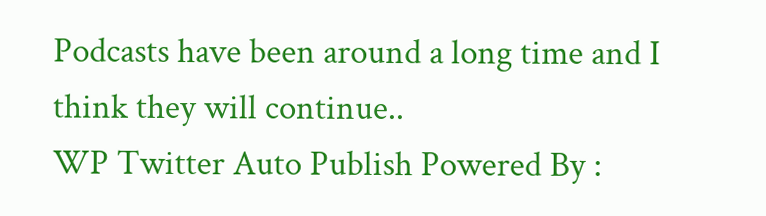Podcasts have been around a long time and I think they will continue..
WP Twitter Auto Publish Powered By :